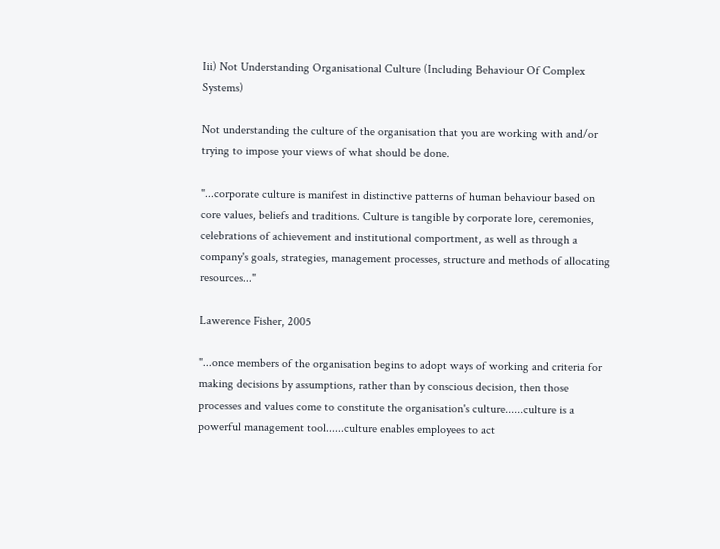Iii) Not Understanding Organisational Culture (Including Behaviour Of Complex Systems)

Not understanding the culture of the organisation that you are working with and/or trying to impose your views of what should be done.

"...corporate culture is manifest in distinctive patterns of human behaviour based on core values, beliefs and traditions. Culture is tangible by corporate lore, ceremonies, celebrations of achievement and institutional comportment, as well as through a company's goals, strategies, management processes, structure and methods of allocating resources..."

Lawerence Fisher, 2005

"...once members of the organisation begins to adopt ways of working and criteria for making decisions by assumptions, rather than by conscious decision, then those processes and values come to constitute the organisation's culture......culture is a powerful management tool......culture enables employees to act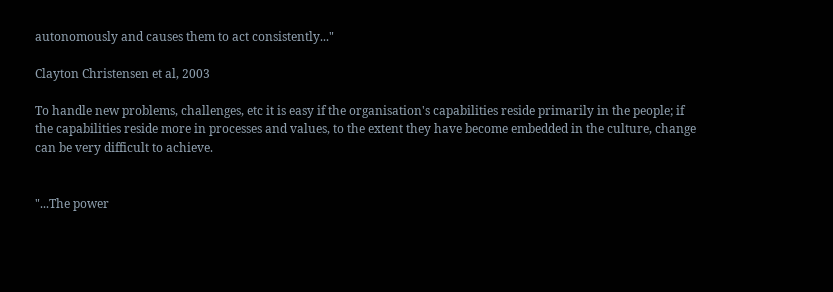autonomously and causes them to act consistently..."

Clayton Christensen et al, 2003

To handle new problems, challenges, etc it is easy if the organisation's capabilities reside primarily in the people; if the capabilities reside more in processes and values, to the extent they have become embedded in the culture, change can be very difficult to achieve.


"...The power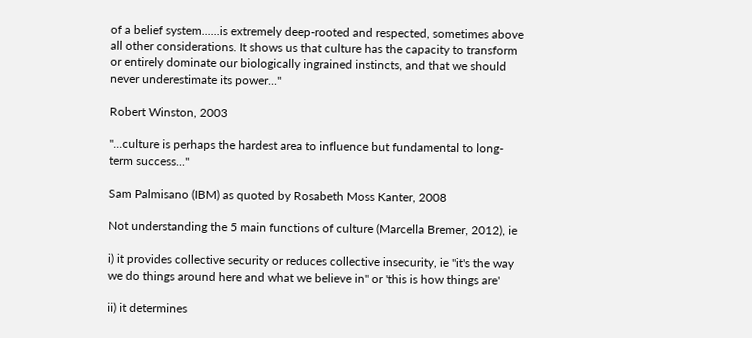of a belief system......is extremely deep-rooted and respected, sometimes above all other considerations. It shows us that culture has the capacity to transform or entirely dominate our biologically ingrained instincts, and that we should never underestimate its power..."

Robert Winston, 2003

"...culture is perhaps the hardest area to influence but fundamental to long-term success..."

Sam Palmisano (IBM) as quoted by Rosabeth Moss Kanter, 2008

Not understanding the 5 main functions of culture (Marcella Bremer, 2012), ie

i) it provides collective security or reduces collective insecurity, ie "it's the way we do things around here and what we believe in" or 'this is how things are'

ii) it determines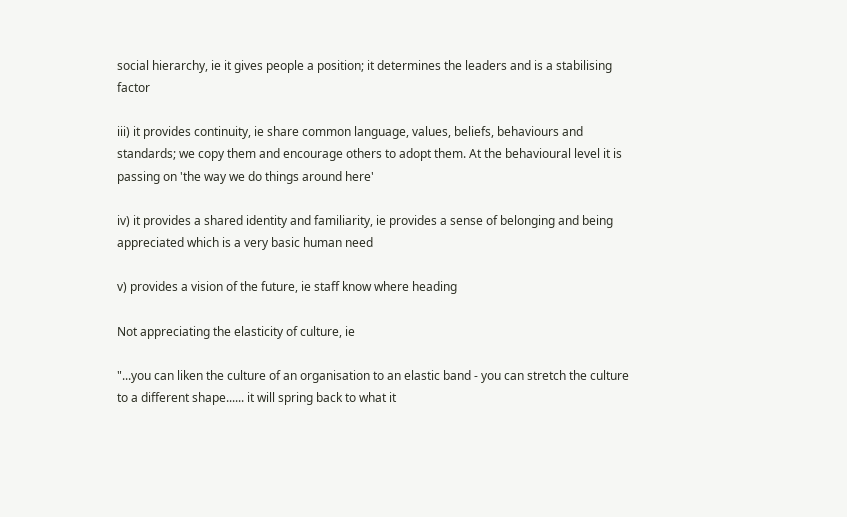social hierarchy, ie it gives people a position; it determines the leaders and is a stabilising factor

iii) it provides continuity, ie share common language, values, beliefs, behaviours and standards; we copy them and encourage others to adopt them. At the behavioural level it is passing on 'the way we do things around here'

iv) it provides a shared identity and familiarity, ie provides a sense of belonging and being appreciated which is a very basic human need

v) provides a vision of the future, ie staff know where heading

Not appreciating the elasticity of culture, ie

"...you can liken the culture of an organisation to an elastic band - you can stretch the culture to a different shape...... it will spring back to what it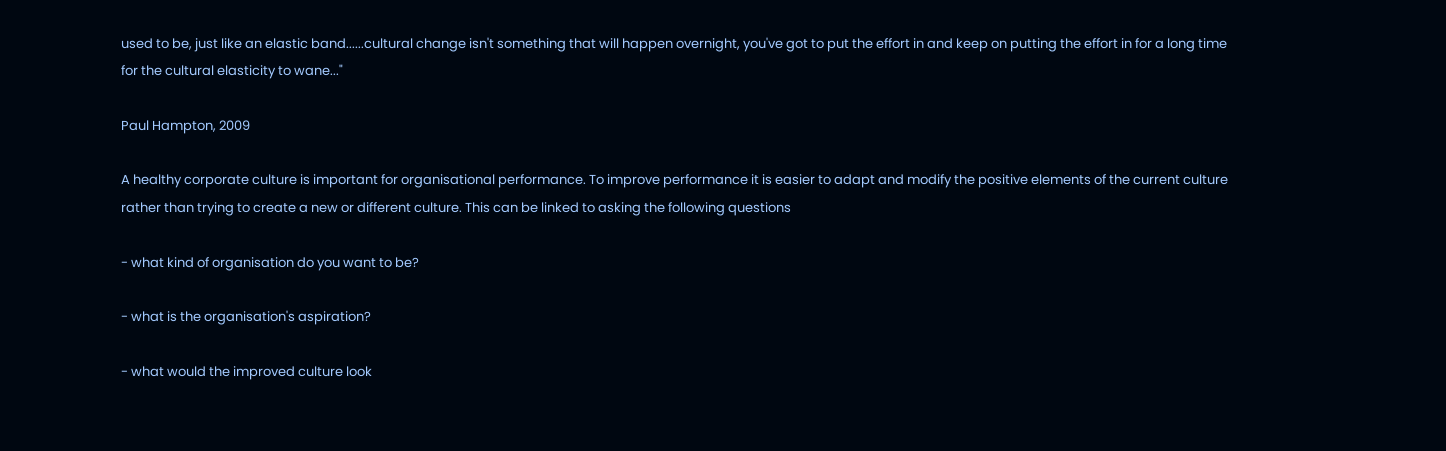used to be, just like an elastic band......cultural change isn't something that will happen overnight, you've got to put the effort in and keep on putting the effort in for a long time for the cultural elasticity to wane..."

Paul Hampton, 2009

A healthy corporate culture is important for organisational performance. To improve performance it is easier to adapt and modify the positive elements of the current culture rather than trying to create a new or different culture. This can be linked to asking the following questions

- what kind of organisation do you want to be?

- what is the organisation's aspiration?

- what would the improved culture look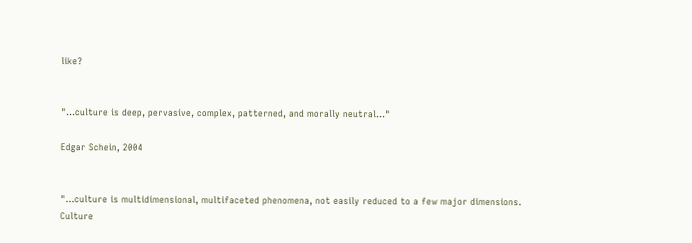like?


"...culture is deep, pervasive, complex, patterned, and morally neutral..."

Edgar Schein, 2004


"...culture is multidimensional, multifaceted phenomena, not easily reduced to a few major dimensions. Culture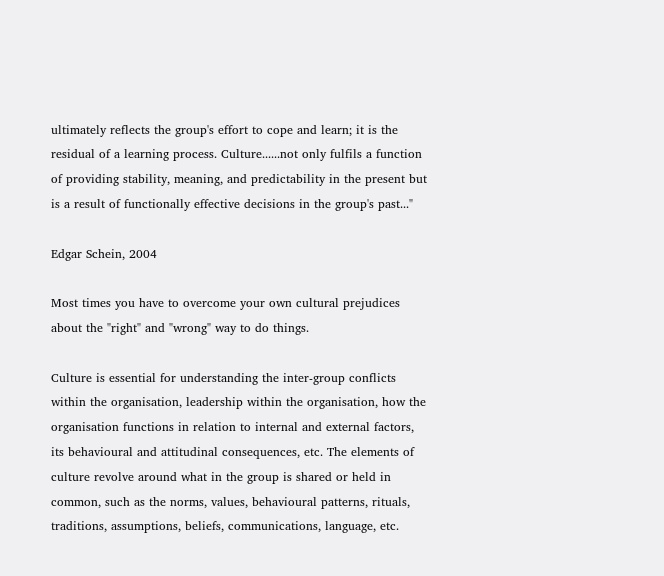ultimately reflects the group's effort to cope and learn; it is the residual of a learning process. Culture......not only fulfils a function of providing stability, meaning, and predictability in the present but is a result of functionally effective decisions in the group's past..."

Edgar Schein, 2004

Most times you have to overcome your own cultural prejudices about the "right" and "wrong" way to do things.

Culture is essential for understanding the inter-group conflicts within the organisation, leadership within the organisation, how the organisation functions in relation to internal and external factors, its behavioural and attitudinal consequences, etc. The elements of culture revolve around what in the group is shared or held in common, such as the norms, values, behavioural patterns, rituals, traditions, assumptions, beliefs, communications, language, etc.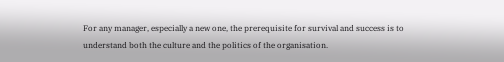For any manager, especially a new one, the prerequisite for survival and success is to understand both the culture and the politics of the organisation.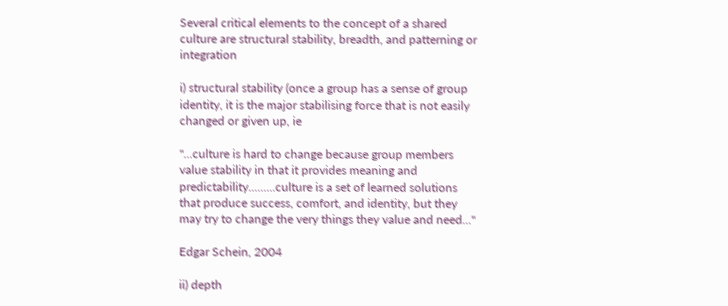Several critical elements to the concept of a shared culture are structural stability, breadth, and patterning or integration

i) structural stability (once a group has a sense of group identity, it is the major stabilising force that is not easily changed or given up, ie

"...culture is hard to change because group members value stability in that it provides meaning and predictability.........culture is a set of learned solutions that produce success, comfort, and identity, but they may try to change the very things they value and need..."

Edgar Schein, 2004

ii) depth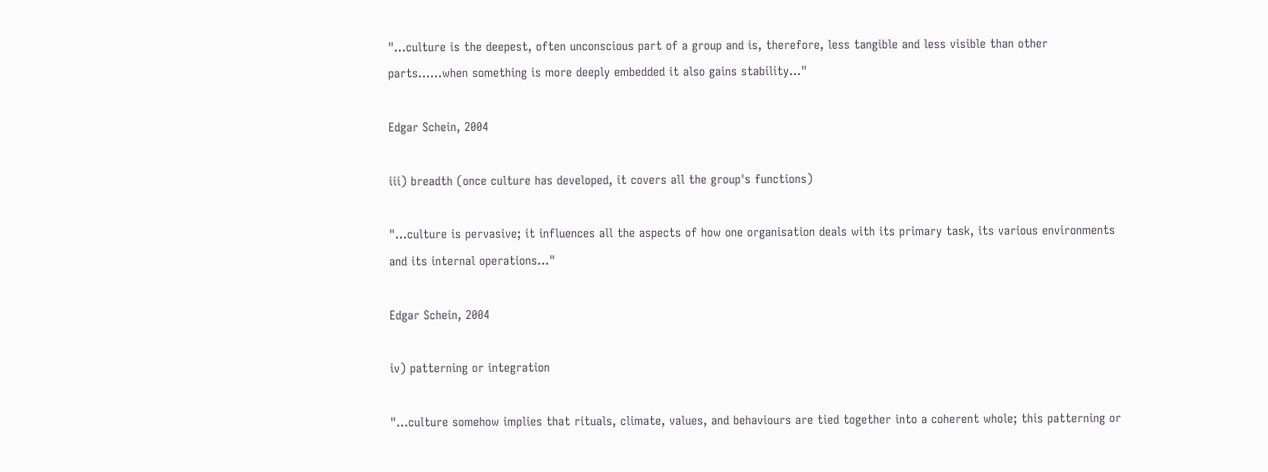"...culture is the deepest, often unconscious part of a group and is, therefore, less tangible and less visible than other parts......when something is more deeply embedded it also gains stability..."

Edgar Schein, 2004

iii) breadth (once culture has developed, it covers all the group's functions)

"...culture is pervasive; it influences all the aspects of how one organisation deals with its primary task, its various environments and its internal operations..."

Edgar Schein, 2004

iv) patterning or integration

"...culture somehow implies that rituals, climate, values, and behaviours are tied together into a coherent whole; this patterning or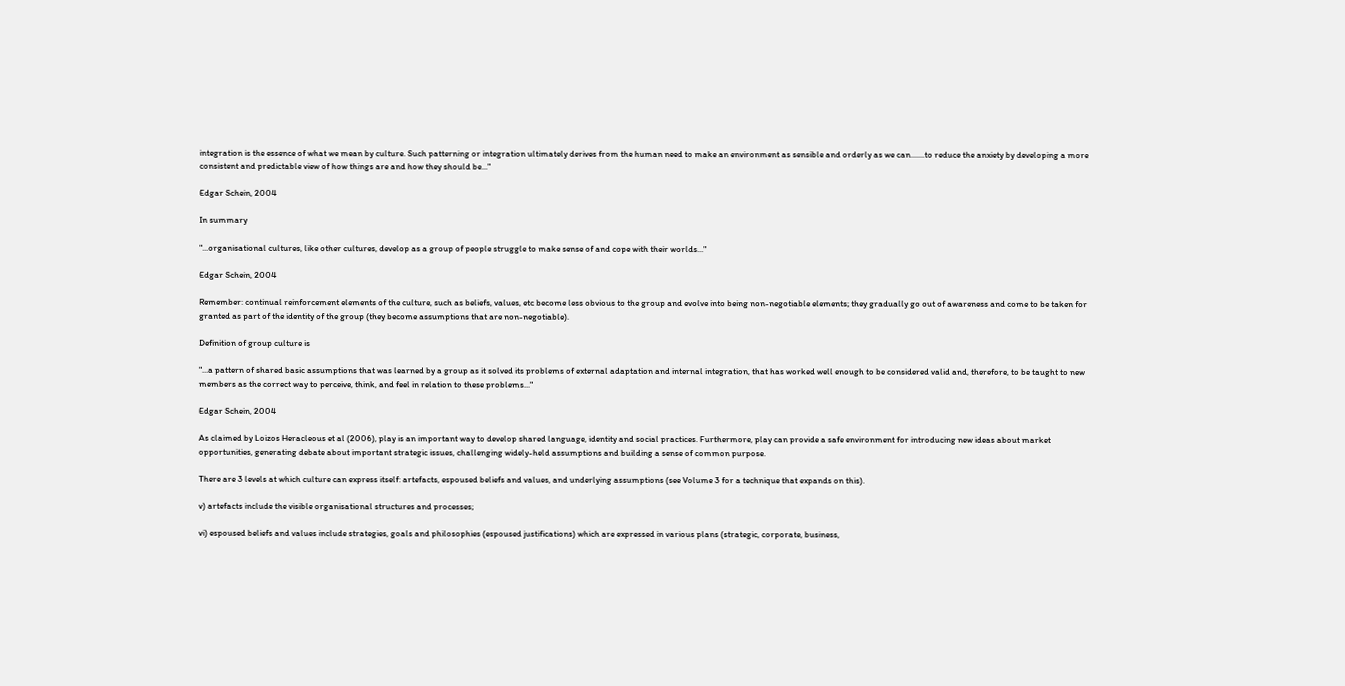integration is the essence of what we mean by culture. Such patterning or integration ultimately derives from the human need to make an environment as sensible and orderly as we can.......to reduce the anxiety by developing a more consistent and predictable view of how things are and how they should be..."

Edgar Schein, 2004

In summary

"...organisational cultures, like other cultures, develop as a group of people struggle to make sense of and cope with their worlds..."

Edgar Schein, 2004

Remember: continual reinforcement elements of the culture, such as beliefs, values, etc become less obvious to the group and evolve into being non-negotiable elements; they gradually go out of awareness and come to be taken for granted as part of the identity of the group (they become assumptions that are non-negotiable).

Definition of group culture is

"...a pattern of shared basic assumptions that was learned by a group as it solved its problems of external adaptation and internal integration, that has worked well enough to be considered valid and, therefore, to be taught to new members as the correct way to perceive, think, and feel in relation to these problems..."

Edgar Schein, 2004

As claimed by Loizos Heracleous et al (2006), play is an important way to develop shared language, identity and social practices. Furthermore, play can provide a safe environment for introducing new ideas about market opportunities, generating debate about important strategic issues, challenging widely-held assumptions and building a sense of common purpose.

There are 3 levels at which culture can express itself: artefacts, espoused beliefs and values, and underlying assumptions (see Volume 3 for a technique that expands on this).

v) artefacts include the visible organisational structures and processes;

vi) espoused beliefs and values include strategies, goals and philosophies (espoused justifications) which are expressed in various plans (strategic, corporate, business,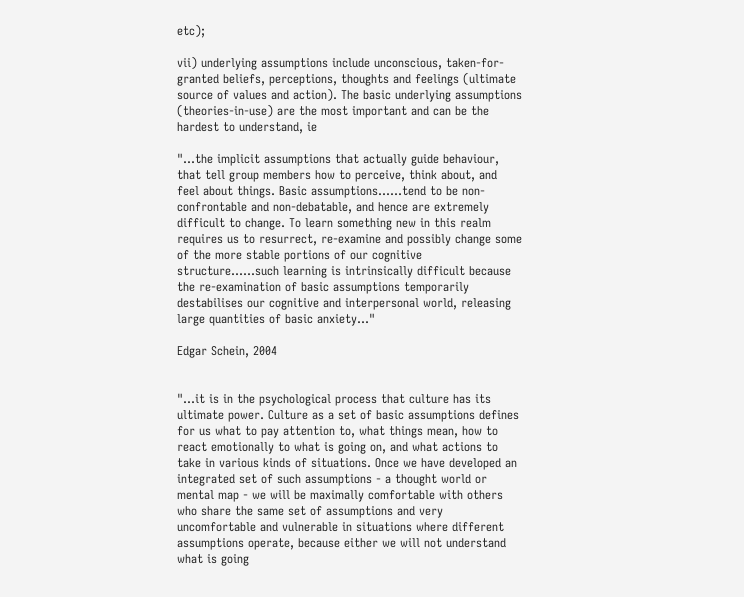etc);

vii) underlying assumptions include unconscious, taken-for-granted beliefs, perceptions, thoughts and feelings (ultimate source of values and action). The basic underlying assumptions (theories-in-use) are the most important and can be the hardest to understand, ie

"...the implicit assumptions that actually guide behaviour, that tell group members how to perceive, think about, and feel about things. Basic assumptions......tend to be non-confrontable and non-debatable, and hence are extremely difficult to change. To learn something new in this realm requires us to resurrect, re-examine and possibly change some of the more stable portions of our cognitive structure......such learning is intrinsically difficult because the re-examination of basic assumptions temporarily destabilises our cognitive and interpersonal world, releasing large quantities of basic anxiety..."

Edgar Schein, 2004


"...it is in the psychological process that culture has its ultimate power. Culture as a set of basic assumptions defines for us what to pay attention to, what things mean, how to react emotionally to what is going on, and what actions to take in various kinds of situations. Once we have developed an integrated set of such assumptions - a thought world or mental map - we will be maximally comfortable with others who share the same set of assumptions and very uncomfortable and vulnerable in situations where different assumptions operate, because either we will not understand what is going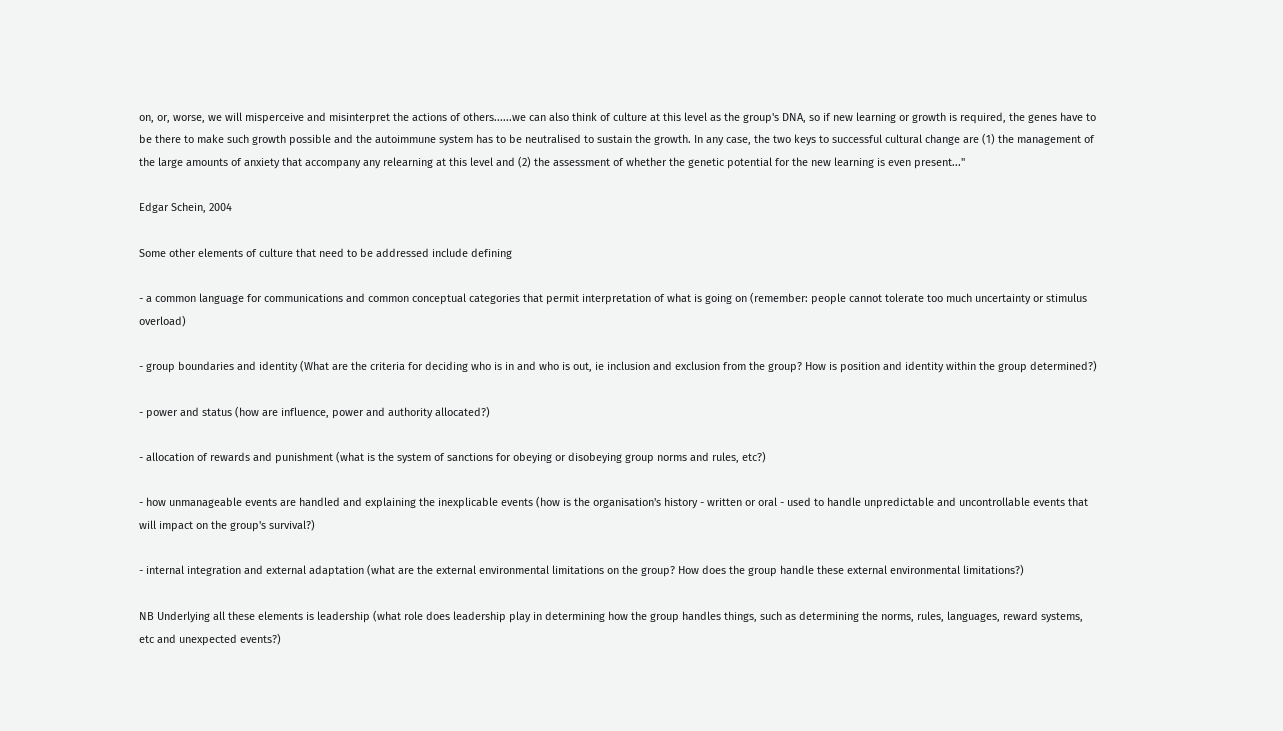on, or, worse, we will misperceive and misinterpret the actions of others......we can also think of culture at this level as the group's DNA, so if new learning or growth is required, the genes have to be there to make such growth possible and the autoimmune system has to be neutralised to sustain the growth. In any case, the two keys to successful cultural change are (1) the management of the large amounts of anxiety that accompany any relearning at this level and (2) the assessment of whether the genetic potential for the new learning is even present..."

Edgar Schein, 2004

Some other elements of culture that need to be addressed include defining

- a common language for communications and common conceptual categories that permit interpretation of what is going on (remember: people cannot tolerate too much uncertainty or stimulus overload)

- group boundaries and identity (What are the criteria for deciding who is in and who is out, ie inclusion and exclusion from the group? How is position and identity within the group determined?)

- power and status (how are influence, power and authority allocated?)

- allocation of rewards and punishment (what is the system of sanctions for obeying or disobeying group norms and rules, etc?)

- how unmanageable events are handled and explaining the inexplicable events (how is the organisation's history - written or oral - used to handle unpredictable and uncontrollable events that will impact on the group's survival?)

- internal integration and external adaptation (what are the external environmental limitations on the group? How does the group handle these external environmental limitations?)

NB Underlying all these elements is leadership (what role does leadership play in determining how the group handles things, such as determining the norms, rules, languages, reward systems, etc and unexpected events?)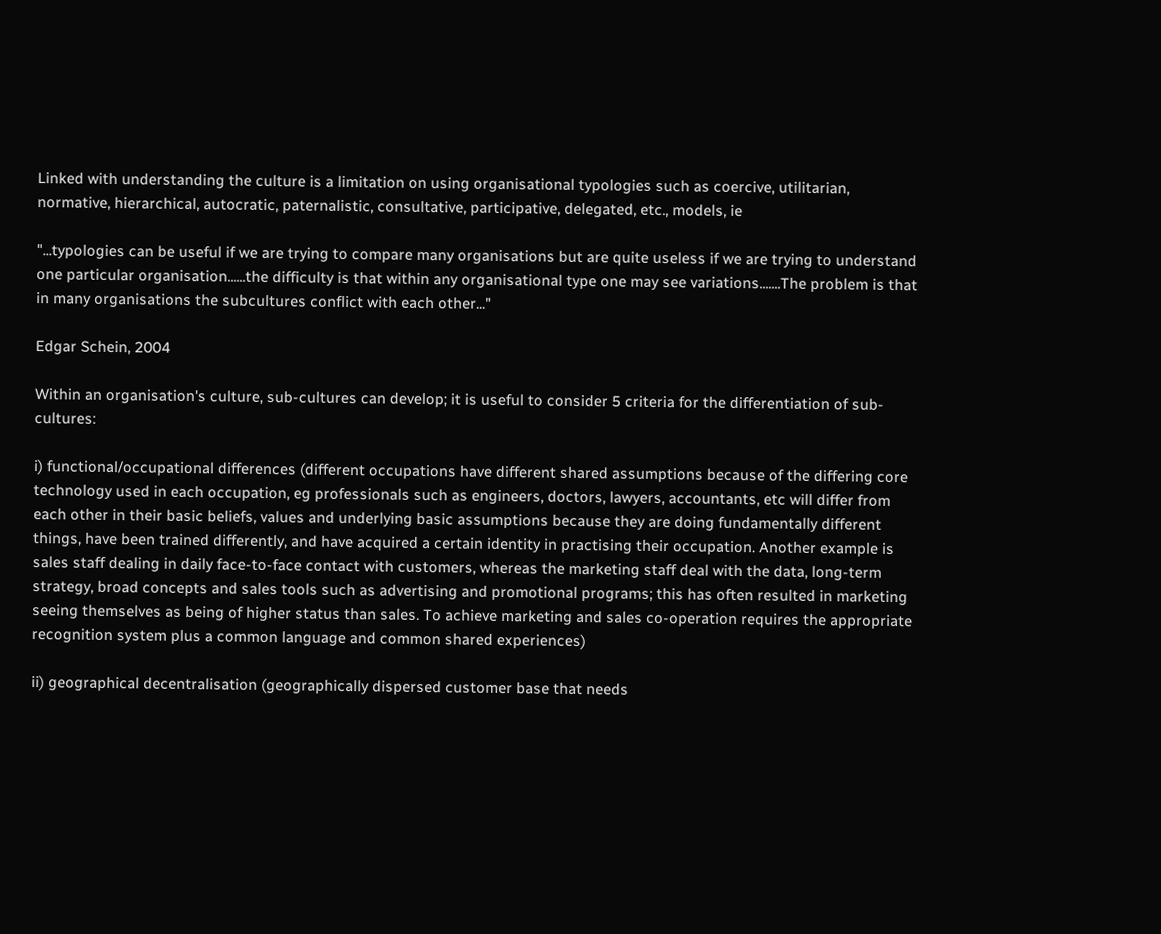Linked with understanding the culture is a limitation on using organisational typologies such as coercive, utilitarian, normative, hierarchical, autocratic, paternalistic, consultative, participative, delegated, etc., models, ie

"...typologies can be useful if we are trying to compare many organisations but are quite useless if we are trying to understand one particular organisation......the difficulty is that within any organisational type one may see variations.......The problem is that in many organisations the subcultures conflict with each other..."

Edgar Schein, 2004

Within an organisation's culture, sub-cultures can develop; it is useful to consider 5 criteria for the differentiation of sub-cultures:

i) functional/occupational differences (different occupations have different shared assumptions because of the differing core technology used in each occupation, eg professionals such as engineers, doctors, lawyers, accountants, etc will differ from each other in their basic beliefs, values and underlying basic assumptions because they are doing fundamentally different things, have been trained differently, and have acquired a certain identity in practising their occupation. Another example is sales staff dealing in daily face-to-face contact with customers, whereas the marketing staff deal with the data, long-term strategy, broad concepts and sales tools such as advertising and promotional programs; this has often resulted in marketing seeing themselves as being of higher status than sales. To achieve marketing and sales co-operation requires the appropriate recognition system plus a common language and common shared experiences)

ii) geographical decentralisation (geographically dispersed customer base that needs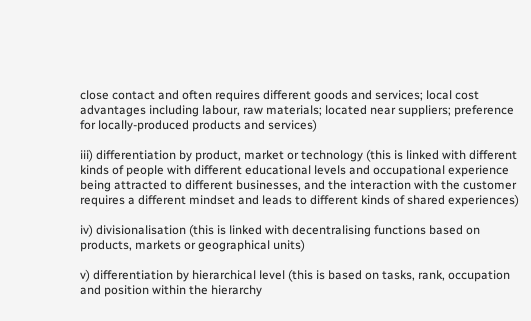close contact and often requires different goods and services; local cost advantages including labour, raw materials; located near suppliers; preference for locally-produced products and services)

iii) differentiation by product, market or technology (this is linked with different kinds of people with different educational levels and occupational experience being attracted to different businesses, and the interaction with the customer requires a different mindset and leads to different kinds of shared experiences)

iv) divisionalisation (this is linked with decentralising functions based on products, markets or geographical units)

v) differentiation by hierarchical level (this is based on tasks, rank, occupation and position within the hierarchy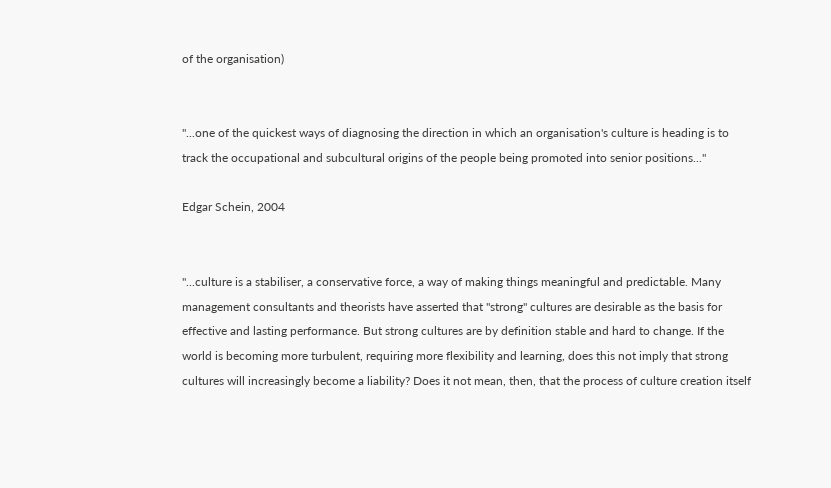of the organisation)


"...one of the quickest ways of diagnosing the direction in which an organisation's culture is heading is to track the occupational and subcultural origins of the people being promoted into senior positions..."

Edgar Schein, 2004


"...culture is a stabiliser, a conservative force, a way of making things meaningful and predictable. Many management consultants and theorists have asserted that "strong" cultures are desirable as the basis for effective and lasting performance. But strong cultures are by definition stable and hard to change. If the world is becoming more turbulent, requiring more flexibility and learning, does this not imply that strong cultures will increasingly become a liability? Does it not mean, then, that the process of culture creation itself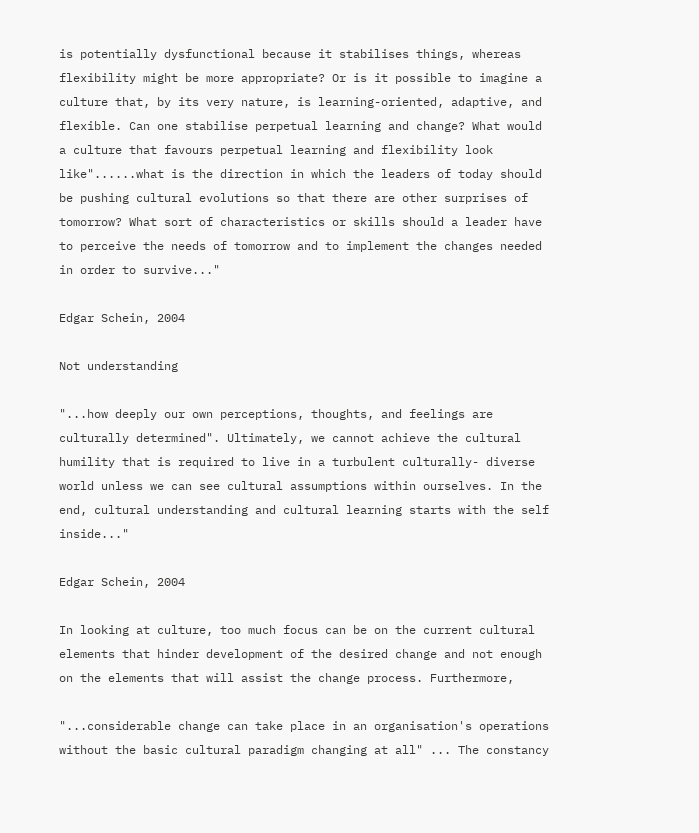is potentially dysfunctional because it stabilises things, whereas flexibility might be more appropriate? Or is it possible to imagine a culture that, by its very nature, is learning-oriented, adaptive, and flexible. Can one stabilise perpetual learning and change? What would a culture that favours perpetual learning and flexibility look like"......what is the direction in which the leaders of today should be pushing cultural evolutions so that there are other surprises of tomorrow? What sort of characteristics or skills should a leader have to perceive the needs of tomorrow and to implement the changes needed in order to survive..."

Edgar Schein, 2004

Not understanding

"...how deeply our own perceptions, thoughts, and feelings are culturally determined". Ultimately, we cannot achieve the cultural humility that is required to live in a turbulent culturally- diverse world unless we can see cultural assumptions within ourselves. In the end, cultural understanding and cultural learning starts with the self inside..."

Edgar Schein, 2004

In looking at culture, too much focus can be on the current cultural elements that hinder development of the desired change and not enough on the elements that will assist the change process. Furthermore,

"...considerable change can take place in an organisation's operations without the basic cultural paradigm changing at all" ... The constancy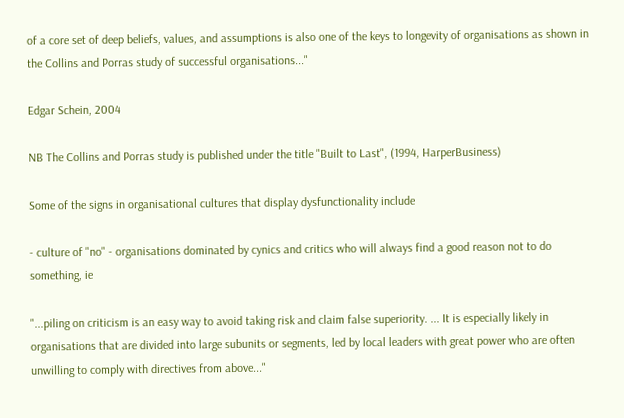of a core set of deep beliefs, values, and assumptions is also one of the keys to longevity of organisations as shown in the Collins and Porras study of successful organisations..."

Edgar Schein, 2004

NB The Collins and Porras study is published under the title "Built to Last", (1994, HarperBusiness)

Some of the signs in organisational cultures that display dysfunctionality include

- culture of "no" - organisations dominated by cynics and critics who will always find a good reason not to do something, ie

"...piling on criticism is an easy way to avoid taking risk and claim false superiority. ... It is especially likely in organisations that are divided into large subunits or segments, led by local leaders with great power who are often unwilling to comply with directives from above..."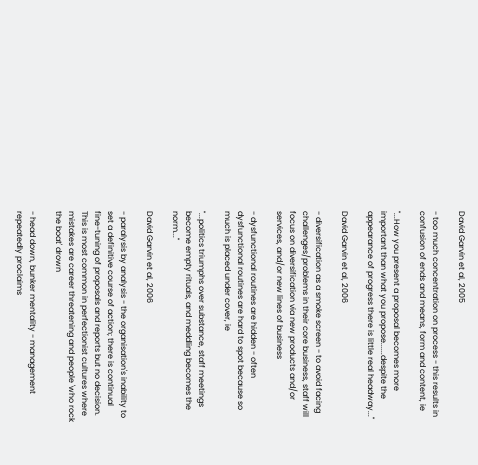David Garvin et al, 2005

- too much concentration on process - this results in confusion of ends and means, form and content, ie

"...How you present a proposal becomes more important than what you propose......despite the appearance of progress there is little real headway..."

David Garvin et al, 2006

- diversification as a smoke screen - to avoid facing challenges/problems in their core business, staff will focus on diversification via new products and/or services, and/or new lines of business

- dysfunctional routines are hidden - often dysfunctional routines are hard to spot because so much is placed under cover, ie

"...politics triumphs over substance, staff meetings become empty rituals, and meddling becomes the norm..."

David Garvin et al, 2006

- paralysis by analysis - the organisation's inability to set a definitive course of action; there is continual fine-tuning of proposals and reports but no decision. This is most common in perfectionist cultures where mistakes are career threatening and people 'who rock the boat' drown

- head down, bunker mentality - management repeatedly proclaims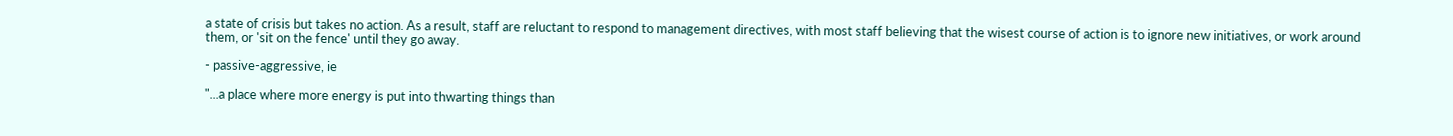a state of crisis but takes no action. As a result, staff are reluctant to respond to management directives, with most staff believing that the wisest course of action is to ignore new initiatives, or work around them, or 'sit on the fence' until they go away.

- passive-aggressive, ie

"...a place where more energy is put into thwarting things than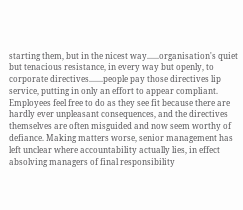starting them, but in the nicest way......organisation's quiet but tenacious resistance, in every way but openly, to corporate directives.......people pay those directives lip service, putting in only an effort to appear compliant. Employees feel free to do as they see fit because there are hardly ever unpleasant consequences, and the directives themselves are often misguided and now seem worthy of defiance. Making matters worse, senior management has left unclear where accountability actually lies, in effect absolving managers of final responsibility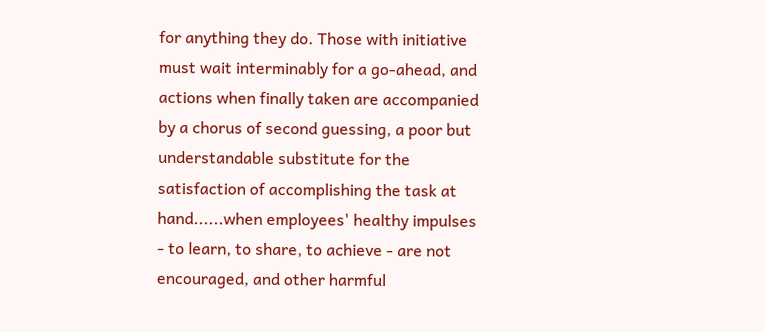for anything they do. Those with initiative must wait interminably for a go-ahead, and actions when finally taken are accompanied by a chorus of second guessing, a poor but understandable substitute for the satisfaction of accomplishing the task at hand......when employees' healthy impulses - to learn, to share, to achieve - are not encouraged, and other harmful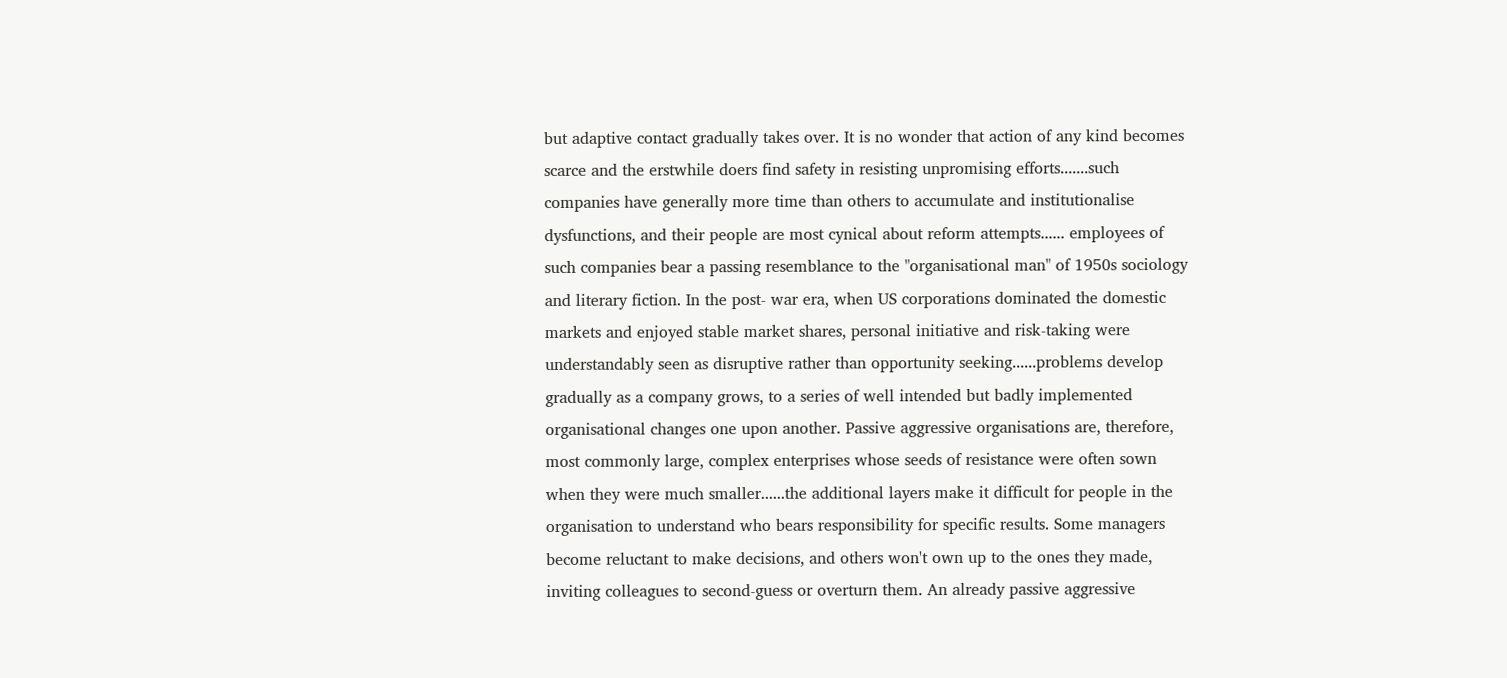but adaptive contact gradually takes over. It is no wonder that action of any kind becomes scarce and the erstwhile doers find safety in resisting unpromising efforts.......such companies have generally more time than others to accumulate and institutionalise dysfunctions, and their people are most cynical about reform attempts...... employees of such companies bear a passing resemblance to the "organisational man" of 1950s sociology and literary fiction. In the post- war era, when US corporations dominated the domestic markets and enjoyed stable market shares, personal initiative and risk-taking were understandably seen as disruptive rather than opportunity seeking......problems develop gradually as a company grows, to a series of well intended but badly implemented organisational changes one upon another. Passive aggressive organisations are, therefore, most commonly large, complex enterprises whose seeds of resistance were often sown when they were much smaller......the additional layers make it difficult for people in the organisation to understand who bears responsibility for specific results. Some managers become reluctant to make decisions, and others won't own up to the ones they made, inviting colleagues to second-guess or overturn them. An already passive aggressive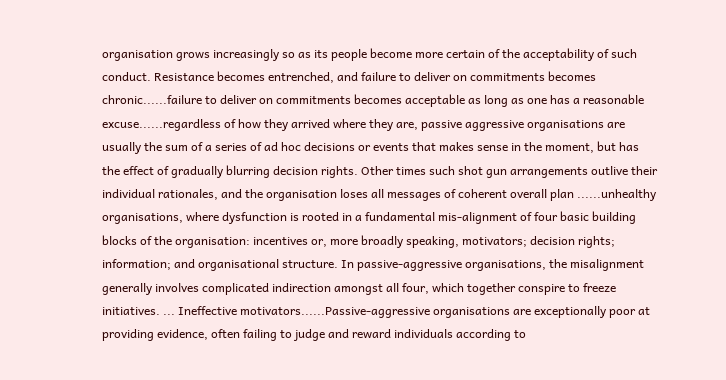organisation grows increasingly so as its people become more certain of the acceptability of such conduct. Resistance becomes entrenched, and failure to deliver on commitments becomes chronic......failure to deliver on commitments becomes acceptable as long as one has a reasonable excuse......regardless of how they arrived where they are, passive aggressive organisations are usually the sum of a series of ad hoc decisions or events that makes sense in the moment, but has the effect of gradually blurring decision rights. Other times such shot gun arrangements outlive their individual rationales, and the organisation loses all messages of coherent overall plan ......unhealthy organisations, where dysfunction is rooted in a fundamental mis-alignment of four basic building blocks of the organisation: incentives or, more broadly speaking, motivators; decision rights; information; and organisational structure. In passive-aggressive organisations, the misalignment generally involves complicated indirection amongst all four, which together conspire to freeze initiatives. ... Ineffective motivators......Passive-aggressive organisations are exceptionally poor at providing evidence, often failing to judge and reward individuals according to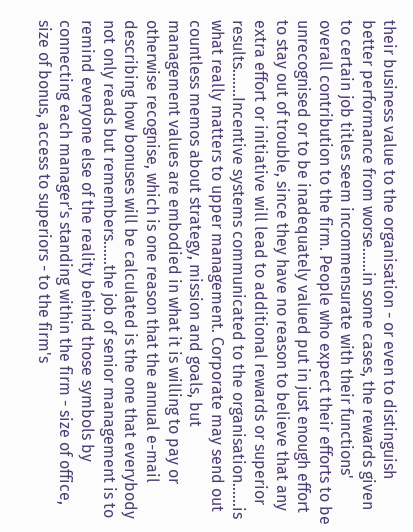their business value to the organisation - or even to distinguish better performance from worse......in some cases, the rewards given to certain job titles seem incommensurate with their functions' overall contribution to the firm. People who expect their efforts to be unrecognised or to be inadequately valued put in just enough effort to stay out of trouble, since they have no reason to believe that any extra effort or initiative will lead to additional rewards or superior results.......Incentive systems communicated to the organisation......is what really matters to upper management. Corporate may send out countless memos about strategy, mission and goals, but management values are embodied in what it is willing to pay or otherwise recognise, which is one reason that the annual e-mail describing how bonuses will be calculated is the one that everybody not only reads but remembers......the job of senior management is to remind everyone else of the reality behind those symbols by connecting each manager's standing within the firm - size of office, size of bonus, access to superiors - to the firm's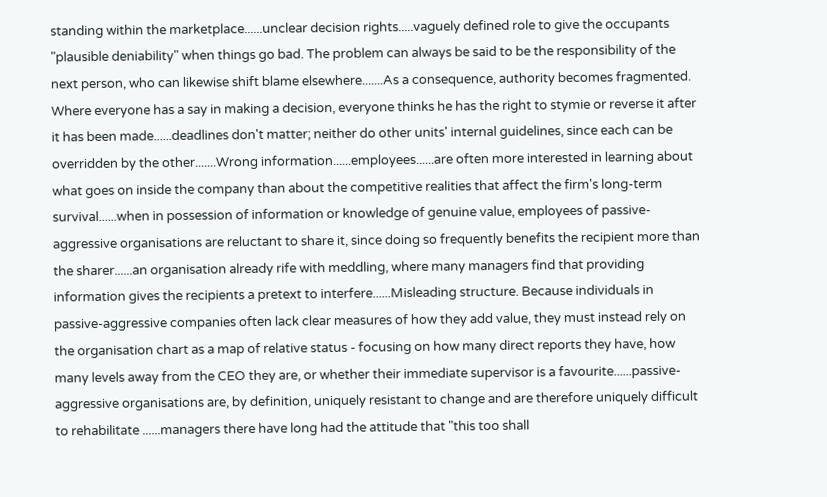standing within the marketplace......unclear decision rights.....vaguely defined role to give the occupants "plausible deniability" when things go bad. The problem can always be said to be the responsibility of the next person, who can likewise shift blame elsewhere.......As a consequence, authority becomes fragmented. Where everyone has a say in making a decision, everyone thinks he has the right to stymie or reverse it after it has been made......deadlines don't matter; neither do other units' internal guidelines, since each can be overridden by the other.......Wrong information......employees......are often more interested in learning about what goes on inside the company than about the competitive realities that affect the firm's long-term survival......when in possession of information or knowledge of genuine value, employees of passive-aggressive organisations are reluctant to share it, since doing so frequently benefits the recipient more than the sharer......an organisation already rife with meddling, where many managers find that providing information gives the recipients a pretext to interfere......Misleading structure. Because individuals in passive-aggressive companies often lack clear measures of how they add value, they must instead rely on the organisation chart as a map of relative status - focusing on how many direct reports they have, how many levels away from the CEO they are, or whether their immediate supervisor is a favourite......passive-aggressive organisations are, by definition, uniquely resistant to change and are therefore uniquely difficult to rehabilitate ......managers there have long had the attitude that "this too shall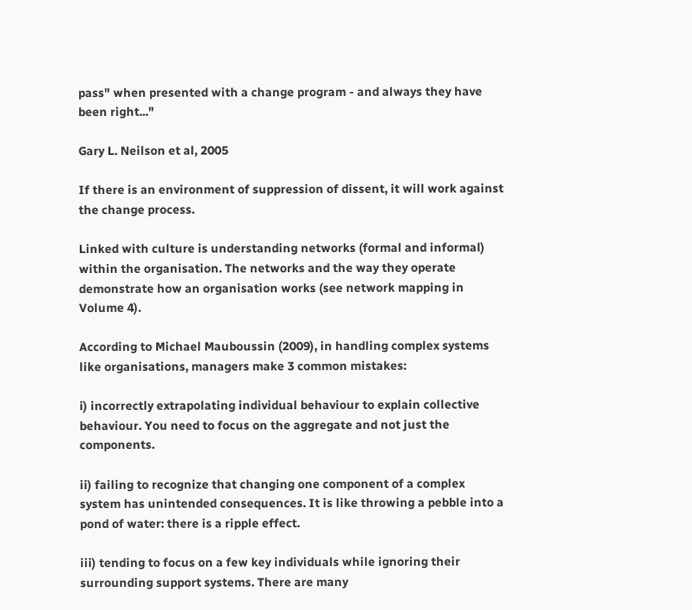pass" when presented with a change program - and always they have been right..."

Gary L. Neilson et al, 2005

If there is an environment of suppression of dissent, it will work against the change process.

Linked with culture is understanding networks (formal and informal) within the organisation. The networks and the way they operate demonstrate how an organisation works (see network mapping in Volume 4).

According to Michael Mauboussin (2009), in handling complex systems like organisations, managers make 3 common mistakes:

i) incorrectly extrapolating individual behaviour to explain collective behaviour. You need to focus on the aggregate and not just the components.

ii) failing to recognize that changing one component of a complex system has unintended consequences. It is like throwing a pebble into a pond of water: there is a ripple effect.

iii) tending to focus on a few key individuals while ignoring their surrounding support systems. There are many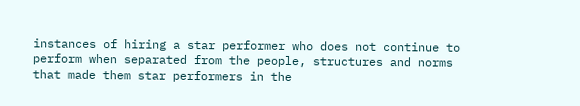instances of hiring a star performer who does not continue to perform when separated from the people, structures and norms that made them star performers in the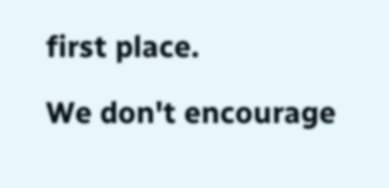first place.

We don't encourage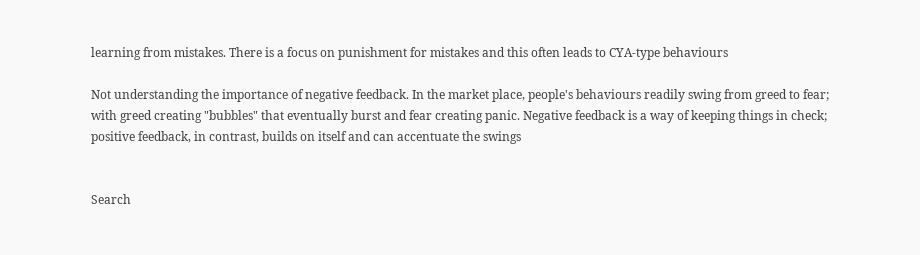learning from mistakes. There is a focus on punishment for mistakes and this often leads to CYA-type behaviours

Not understanding the importance of negative feedback. In the market place, people's behaviours readily swing from greed to fear; with greed creating "bubbles" that eventually burst and fear creating panic. Negative feedback is a way of keeping things in check; positive feedback, in contrast, builds on itself and can accentuate the swings


Search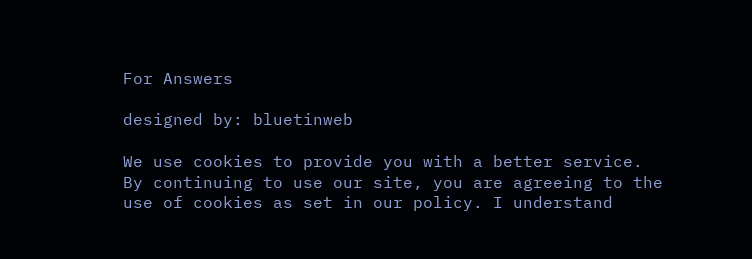For Answers

designed by: bluetinweb

We use cookies to provide you with a better service.
By continuing to use our site, you are agreeing to the use of cookies as set in our policy. I understand